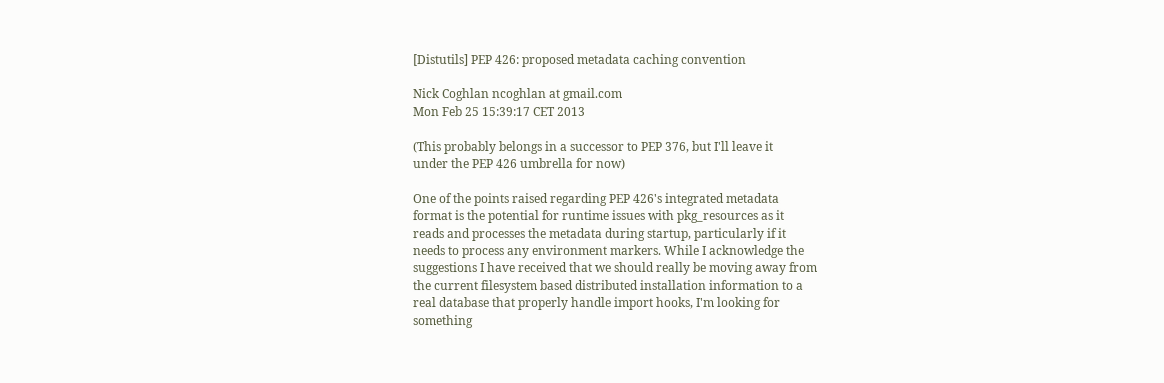[Distutils] PEP 426: proposed metadata caching convention

Nick Coghlan ncoghlan at gmail.com
Mon Feb 25 15:39:17 CET 2013

(This probably belongs in a successor to PEP 376, but I'll leave it
under the PEP 426 umbrella for now)

One of the points raised regarding PEP 426's integrated metadata
format is the potential for runtime issues with pkg_resources as it
reads and processes the metadata during startup, particularly if it
needs to process any environment markers. While I acknowledge the
suggestions I have received that we should really be moving away from
the current filesystem based distributed installation information to a
real database that properly handle import hooks, I'm looking for
something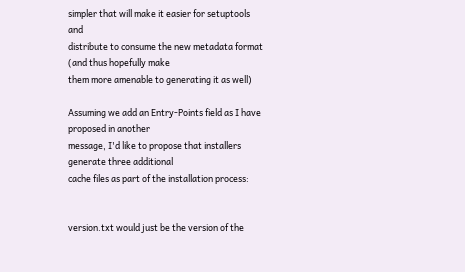simpler that will make it easier for setuptools and
distribute to consume the new metadata format (and thus hopefully make
them more amenable to generating it as well)

Assuming we add an Entry-Points field as I have proposed in another
message, I'd like to propose that installers generate three additional
cache files as part of the installation process:


version.txt would just be the version of the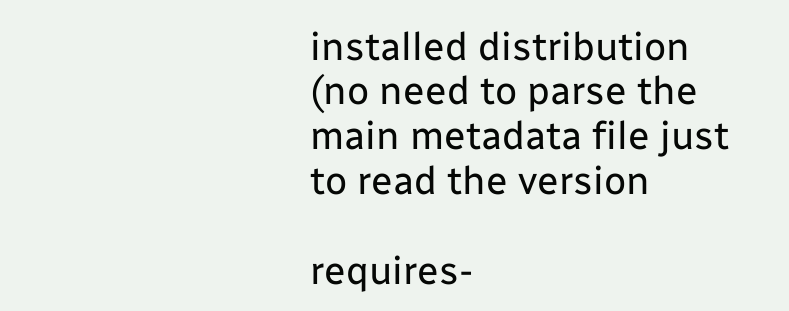installed distribution
(no need to parse the main metadata file just to read the version

requires-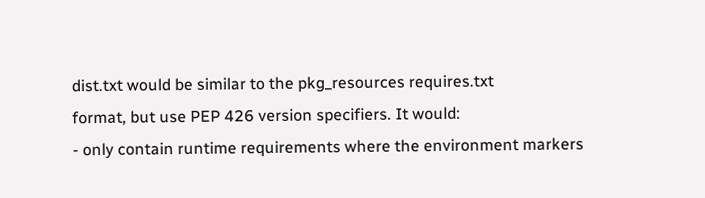dist.txt would be similar to the pkg_resources requires.txt
format, but use PEP 426 version specifiers. It would:
- only contain runtime requirements where the environment markers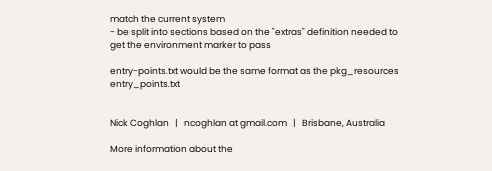match the current system
- be split into sections based on the "extras" definition needed to
get the environment marker to pass

entry-points.txt would be the same format as the pkg_resources entry_points.txt


Nick Coghlan   |   ncoghlan at gmail.com   |   Brisbane, Australia

More information about the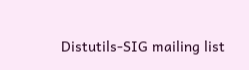Distutils-SIG mailing list